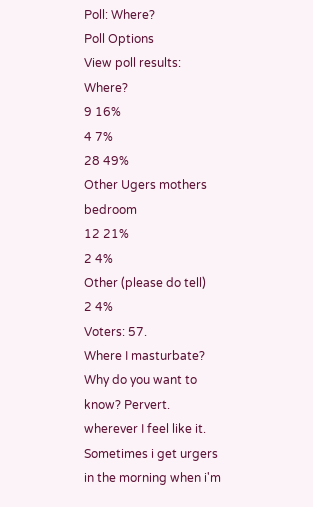Poll: Where?
Poll Options
View poll results: Where?
9 16%
4 7%
28 49%
Other Ugers mothers bedroom
12 21%
2 4%
Other (please do tell)
2 4%
Voters: 57.
Where I masturbate? Why do you want to know? Pervert.
wherever I feel like it. Sometimes i get urgers in the morning when i'm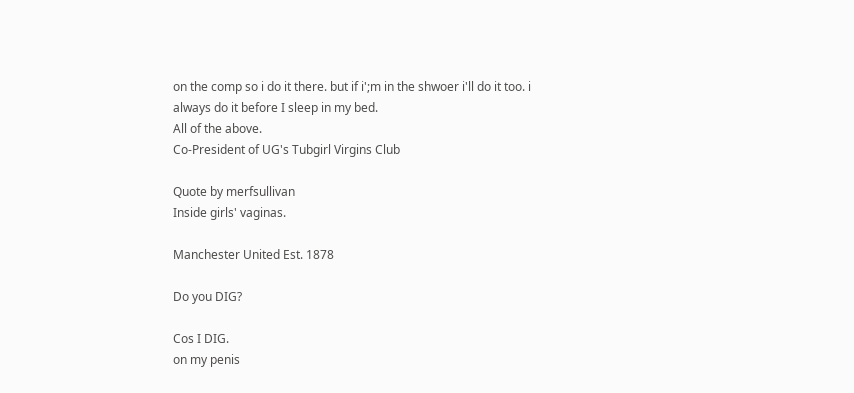on the comp so i do it there. but if i';m in the shwoer i'll do it too. i always do it before I sleep in my bed.
All of the above.
Co-President of UG's Tubgirl Virgins Club

Quote by merfsullivan
Inside girls' vaginas.

Manchester United Est. 1878

Do you DIG?

Cos I DIG.
on my penis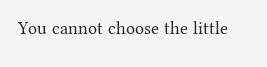You cannot choose the little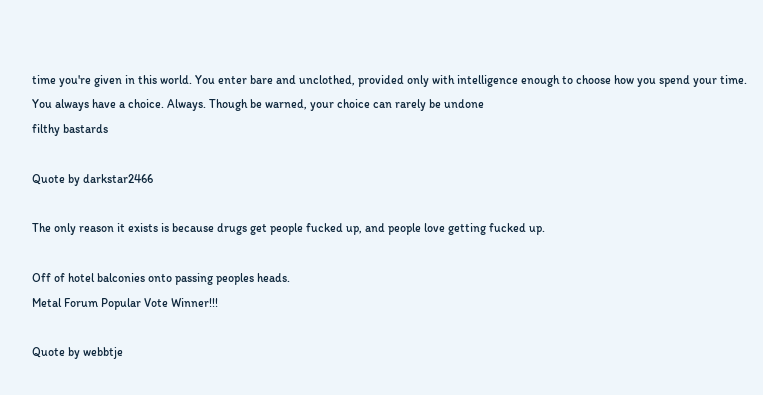time you're given in this world. You enter bare and unclothed, provided only with intelligence enough to choose how you spend your time. You always have a choice. Always. Though be warned, your choice can rarely be undone
filthy bastards

Quote by darkstar2466

The only reason it exists is because drugs get people fucked up, and people love getting fucked up.

Off of hotel balconies onto passing peoples heads.
Metal Forum Popular Vote Winner!!!

Quote by webbtje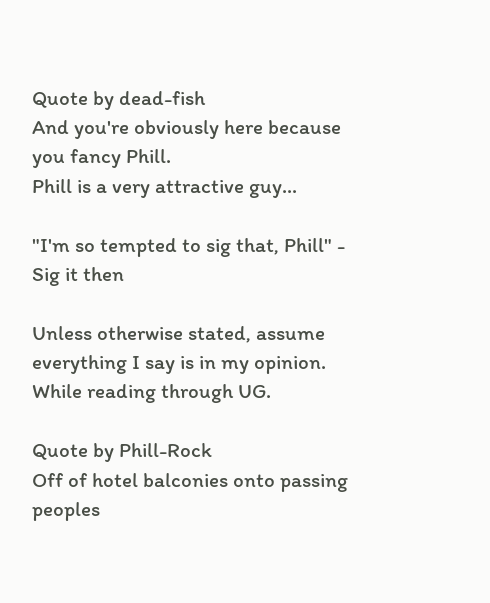Quote by dead-fish
And you're obviously here because you fancy Phill.
Phill is a very attractive guy...

"I'm so tempted to sig that, Phill" - Sig it then

Unless otherwise stated, assume everything I say is in my opinion.
While reading through UG.

Quote by Phill-Rock
Off of hotel balconies onto passing peoples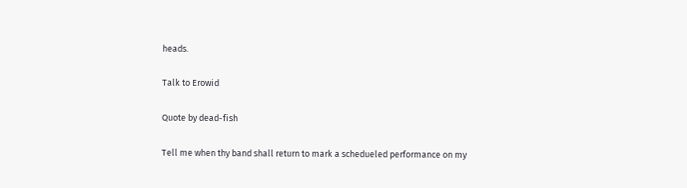heads.

Talk to Erowid

Quote by dead-fish

Tell me when thy band shall return to mark a schedueled performance on my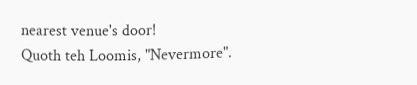nearest venue's door!
Quoth teh Loomis, "Nevermore".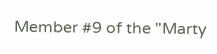Member #9 of the "Marty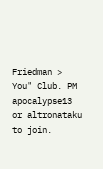Friedman > You" Club. PM apocalypse13 or altronataku to join.